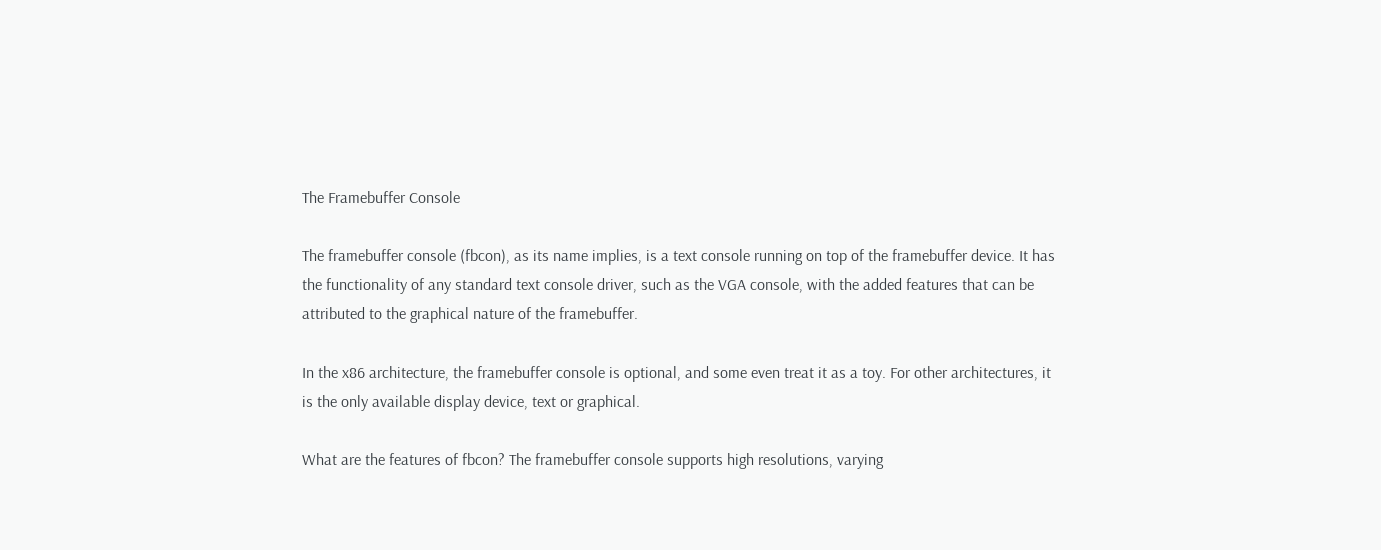The Framebuffer Console

The framebuffer console (fbcon), as its name implies, is a text console running on top of the framebuffer device. It has the functionality of any standard text console driver, such as the VGA console, with the added features that can be attributed to the graphical nature of the framebuffer.

In the x86 architecture, the framebuffer console is optional, and some even treat it as a toy. For other architectures, it is the only available display device, text or graphical.

What are the features of fbcon? The framebuffer console supports high resolutions, varying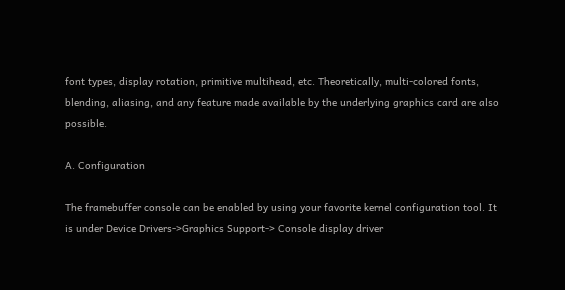font types, display rotation, primitive multihead, etc. Theoretically, multi-colored fonts, blending, aliasing, and any feature made available by the underlying graphics card are also possible.

A. Configuration

The framebuffer console can be enabled by using your favorite kernel configuration tool. It is under Device Drivers->Graphics Support-> Console display driver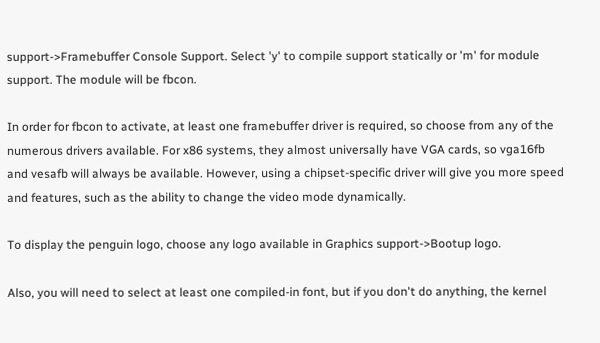support->Framebuffer Console Support. Select 'y' to compile support statically or 'm' for module support. The module will be fbcon.

In order for fbcon to activate, at least one framebuffer driver is required, so choose from any of the numerous drivers available. For x86 systems, they almost universally have VGA cards, so vga16fb and vesafb will always be available. However, using a chipset-specific driver will give you more speed and features, such as the ability to change the video mode dynamically.

To display the penguin logo, choose any logo available in Graphics support->Bootup logo.

Also, you will need to select at least one compiled-in font, but if you don't do anything, the kernel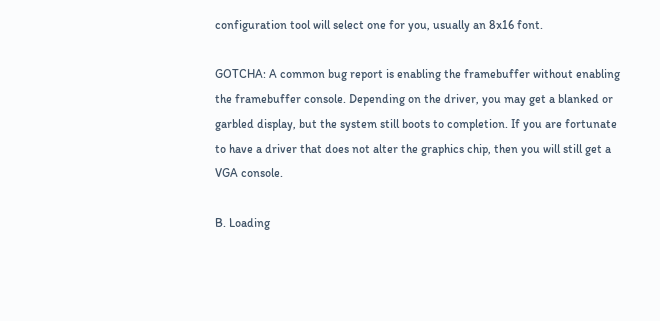configuration tool will select one for you, usually an 8x16 font.

GOTCHA: A common bug report is enabling the framebuffer without enabling the framebuffer console. Depending on the driver, you may get a blanked or garbled display, but the system still boots to completion. If you are fortunate to have a driver that does not alter the graphics chip, then you will still get a VGA console.

B. Loading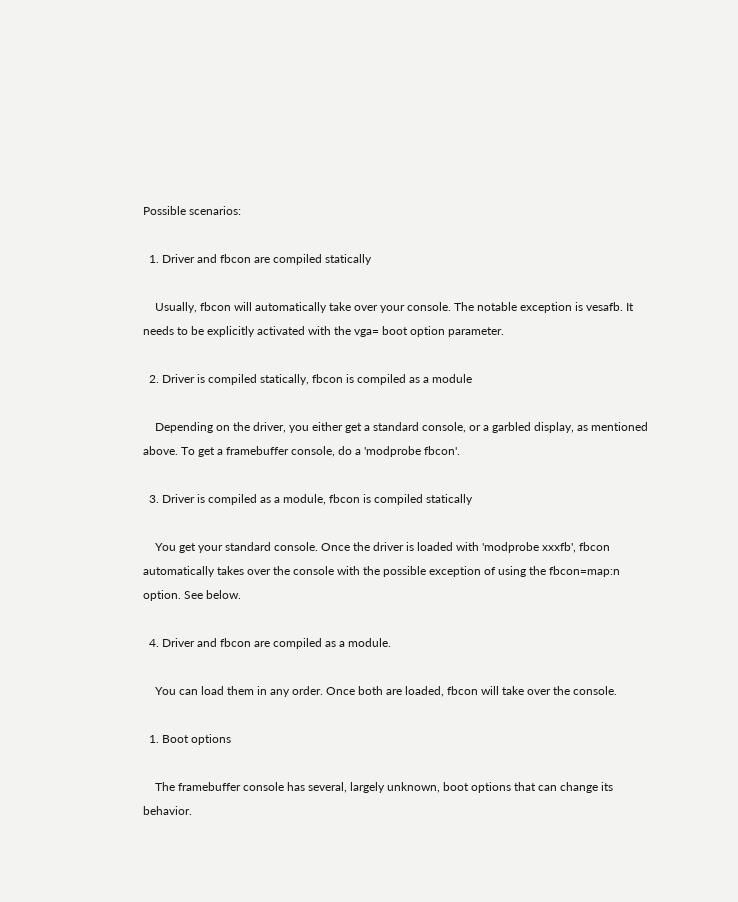Possible scenarios:

  1. Driver and fbcon are compiled statically

    Usually, fbcon will automatically take over your console. The notable exception is vesafb. It needs to be explicitly activated with the vga= boot option parameter.

  2. Driver is compiled statically, fbcon is compiled as a module

    Depending on the driver, you either get a standard console, or a garbled display, as mentioned above. To get a framebuffer console, do a 'modprobe fbcon'.

  3. Driver is compiled as a module, fbcon is compiled statically

    You get your standard console. Once the driver is loaded with 'modprobe xxxfb', fbcon automatically takes over the console with the possible exception of using the fbcon=map:n option. See below.

  4. Driver and fbcon are compiled as a module.

    You can load them in any order. Once both are loaded, fbcon will take over the console.

  1. Boot options

    The framebuffer console has several, largely unknown, boot options that can change its behavior.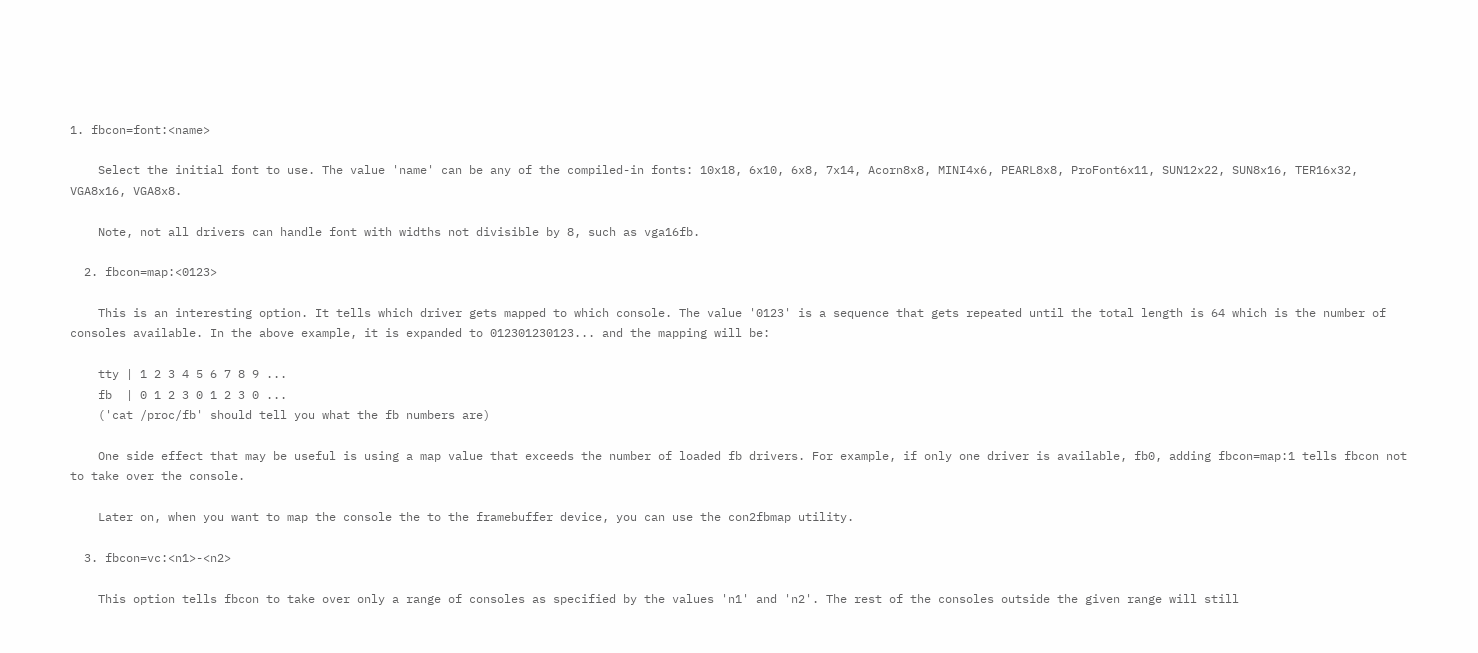1. fbcon=font:<name>

    Select the initial font to use. The value 'name' can be any of the compiled-in fonts: 10x18, 6x10, 6x8, 7x14, Acorn8x8, MINI4x6, PEARL8x8, ProFont6x11, SUN12x22, SUN8x16, TER16x32, VGA8x16, VGA8x8.

    Note, not all drivers can handle font with widths not divisible by 8, such as vga16fb.

  2. fbcon=map:<0123>

    This is an interesting option. It tells which driver gets mapped to which console. The value '0123' is a sequence that gets repeated until the total length is 64 which is the number of consoles available. In the above example, it is expanded to 012301230123... and the mapping will be:

    tty | 1 2 3 4 5 6 7 8 9 ...
    fb  | 0 1 2 3 0 1 2 3 0 ...
    ('cat /proc/fb' should tell you what the fb numbers are)

    One side effect that may be useful is using a map value that exceeds the number of loaded fb drivers. For example, if only one driver is available, fb0, adding fbcon=map:1 tells fbcon not to take over the console.

    Later on, when you want to map the console the to the framebuffer device, you can use the con2fbmap utility.

  3. fbcon=vc:<n1>-<n2>

    This option tells fbcon to take over only a range of consoles as specified by the values 'n1' and 'n2'. The rest of the consoles outside the given range will still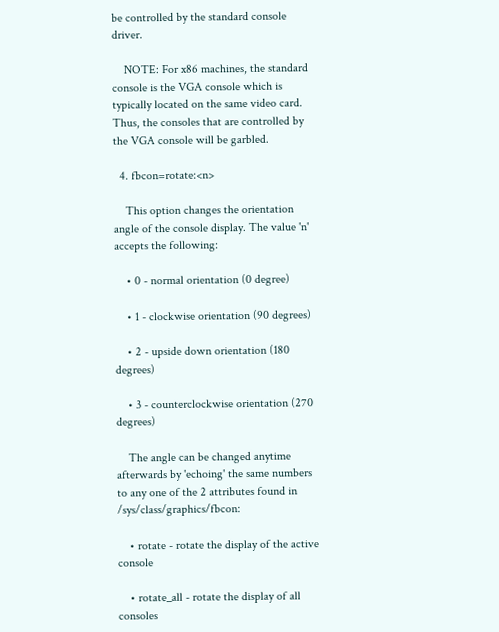be controlled by the standard console driver.

    NOTE: For x86 machines, the standard console is the VGA console which is typically located on the same video card. Thus, the consoles that are controlled by the VGA console will be garbled.

  4. fbcon=rotate:<n>

    This option changes the orientation angle of the console display. The value 'n' accepts the following:

    • 0 - normal orientation (0 degree)

    • 1 - clockwise orientation (90 degrees)

    • 2 - upside down orientation (180 degrees)

    • 3 - counterclockwise orientation (270 degrees)

    The angle can be changed anytime afterwards by 'echoing' the same numbers to any one of the 2 attributes found in /sys/class/graphics/fbcon:

    • rotate - rotate the display of the active console

    • rotate_all - rotate the display of all consoles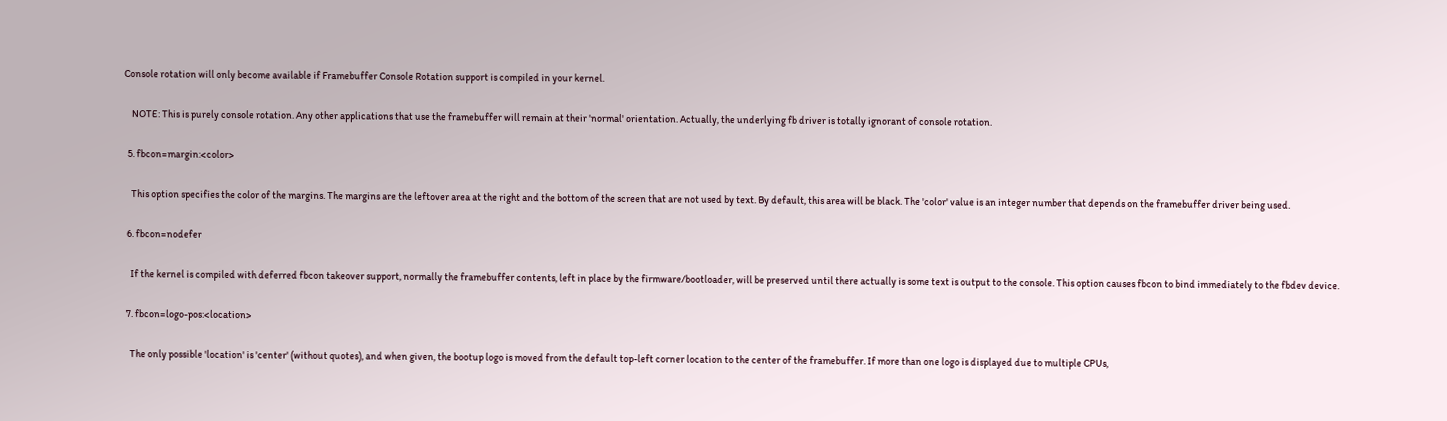Console rotation will only become available if Framebuffer Console Rotation support is compiled in your kernel.

    NOTE: This is purely console rotation. Any other applications that use the framebuffer will remain at their 'normal' orientation. Actually, the underlying fb driver is totally ignorant of console rotation.

  5. fbcon=margin:<color>

    This option specifies the color of the margins. The margins are the leftover area at the right and the bottom of the screen that are not used by text. By default, this area will be black. The 'color' value is an integer number that depends on the framebuffer driver being used.

  6. fbcon=nodefer

    If the kernel is compiled with deferred fbcon takeover support, normally the framebuffer contents, left in place by the firmware/bootloader, will be preserved until there actually is some text is output to the console. This option causes fbcon to bind immediately to the fbdev device.

  7. fbcon=logo-pos:<location>

    The only possible 'location' is 'center' (without quotes), and when given, the bootup logo is moved from the default top-left corner location to the center of the framebuffer. If more than one logo is displayed due to multiple CPUs,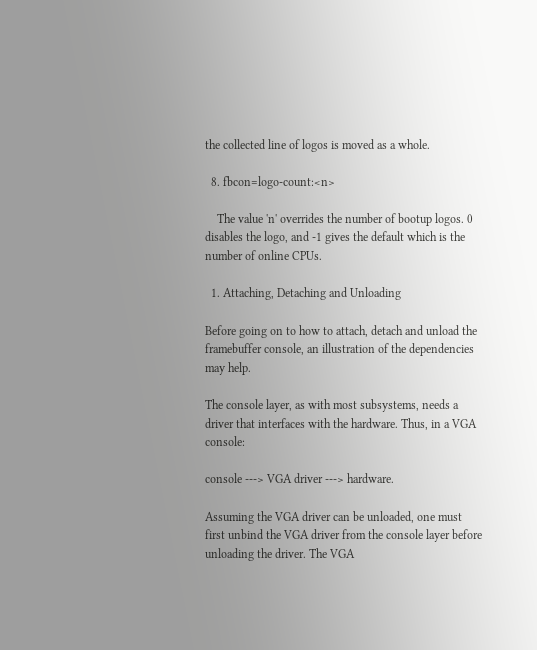the collected line of logos is moved as a whole.

  8. fbcon=logo-count:<n>

    The value 'n' overrides the number of bootup logos. 0 disables the logo, and -1 gives the default which is the number of online CPUs.

  1. Attaching, Detaching and Unloading

Before going on to how to attach, detach and unload the framebuffer console, an illustration of the dependencies may help.

The console layer, as with most subsystems, needs a driver that interfaces with the hardware. Thus, in a VGA console:

console ---> VGA driver ---> hardware.

Assuming the VGA driver can be unloaded, one must first unbind the VGA driver from the console layer before unloading the driver. The VGA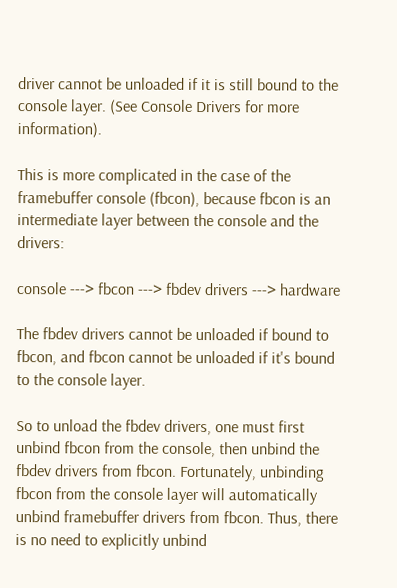driver cannot be unloaded if it is still bound to the console layer. (See Console Drivers for more information).

This is more complicated in the case of the framebuffer console (fbcon), because fbcon is an intermediate layer between the console and the drivers:

console ---> fbcon ---> fbdev drivers ---> hardware

The fbdev drivers cannot be unloaded if bound to fbcon, and fbcon cannot be unloaded if it's bound to the console layer.

So to unload the fbdev drivers, one must first unbind fbcon from the console, then unbind the fbdev drivers from fbcon. Fortunately, unbinding fbcon from the console layer will automatically unbind framebuffer drivers from fbcon. Thus, there is no need to explicitly unbind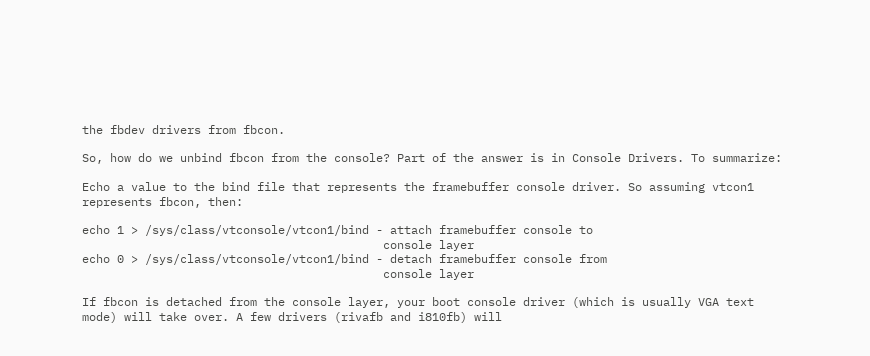the fbdev drivers from fbcon.

So, how do we unbind fbcon from the console? Part of the answer is in Console Drivers. To summarize:

Echo a value to the bind file that represents the framebuffer console driver. So assuming vtcon1 represents fbcon, then:

echo 1 > /sys/class/vtconsole/vtcon1/bind - attach framebuffer console to
                                           console layer
echo 0 > /sys/class/vtconsole/vtcon1/bind - detach framebuffer console from
                                           console layer

If fbcon is detached from the console layer, your boot console driver (which is usually VGA text mode) will take over. A few drivers (rivafb and i810fb) will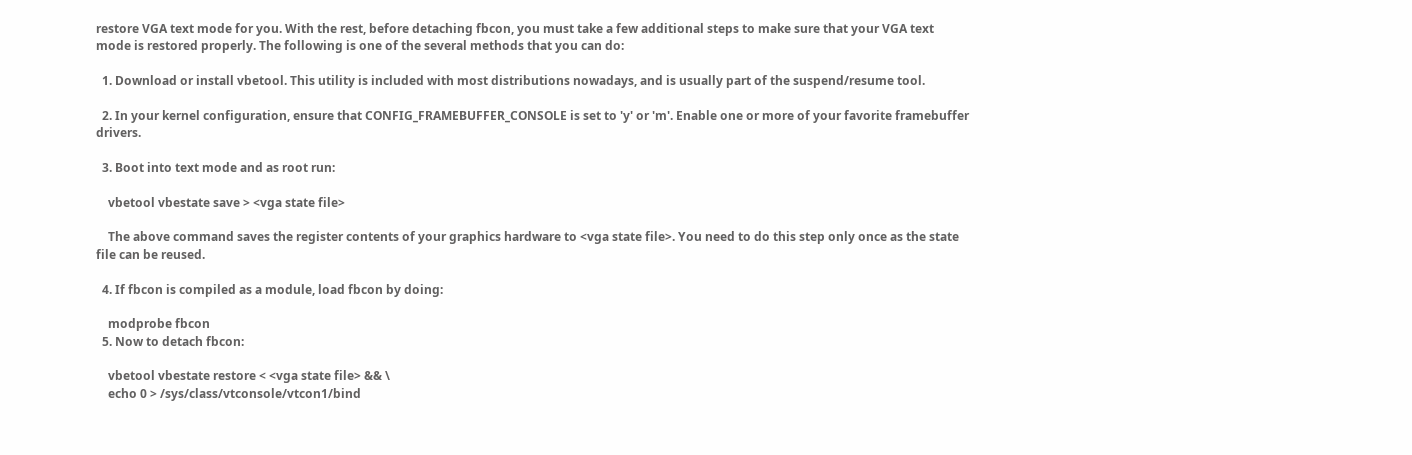restore VGA text mode for you. With the rest, before detaching fbcon, you must take a few additional steps to make sure that your VGA text mode is restored properly. The following is one of the several methods that you can do:

  1. Download or install vbetool. This utility is included with most distributions nowadays, and is usually part of the suspend/resume tool.

  2. In your kernel configuration, ensure that CONFIG_FRAMEBUFFER_CONSOLE is set to 'y' or 'm'. Enable one or more of your favorite framebuffer drivers.

  3. Boot into text mode and as root run:

    vbetool vbestate save > <vga state file>

    The above command saves the register contents of your graphics hardware to <vga state file>. You need to do this step only once as the state file can be reused.

  4. If fbcon is compiled as a module, load fbcon by doing:

    modprobe fbcon
  5. Now to detach fbcon:

    vbetool vbestate restore < <vga state file> && \
    echo 0 > /sys/class/vtconsole/vtcon1/bind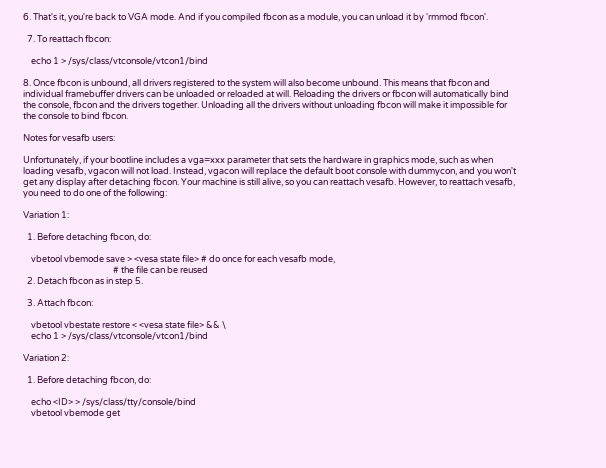6. That's it, you're back to VGA mode. And if you compiled fbcon as a module, you can unload it by 'rmmod fbcon'.

  7. To reattach fbcon:

    echo 1 > /sys/class/vtconsole/vtcon1/bind

8. Once fbcon is unbound, all drivers registered to the system will also become unbound. This means that fbcon and individual framebuffer drivers can be unloaded or reloaded at will. Reloading the drivers or fbcon will automatically bind the console, fbcon and the drivers together. Unloading all the drivers without unloading fbcon will make it impossible for the console to bind fbcon.

Notes for vesafb users:

Unfortunately, if your bootline includes a vga=xxx parameter that sets the hardware in graphics mode, such as when loading vesafb, vgacon will not load. Instead, vgacon will replace the default boot console with dummycon, and you won't get any display after detaching fbcon. Your machine is still alive, so you can reattach vesafb. However, to reattach vesafb, you need to do one of the following:

Variation 1:

  1. Before detaching fbcon, do:

    vbetool vbemode save > <vesa state file> # do once for each vesafb mode,
                                             # the file can be reused
  2. Detach fbcon as in step 5.

  3. Attach fbcon:

    vbetool vbestate restore < <vesa state file> && \
    echo 1 > /sys/class/vtconsole/vtcon1/bind

Variation 2:

  1. Before detaching fbcon, do:

    echo <ID> > /sys/class/tty/console/bind
    vbetool vbemode get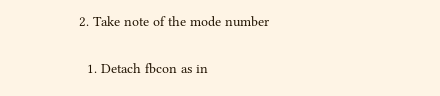2. Take note of the mode number

  1. Detach fbcon as in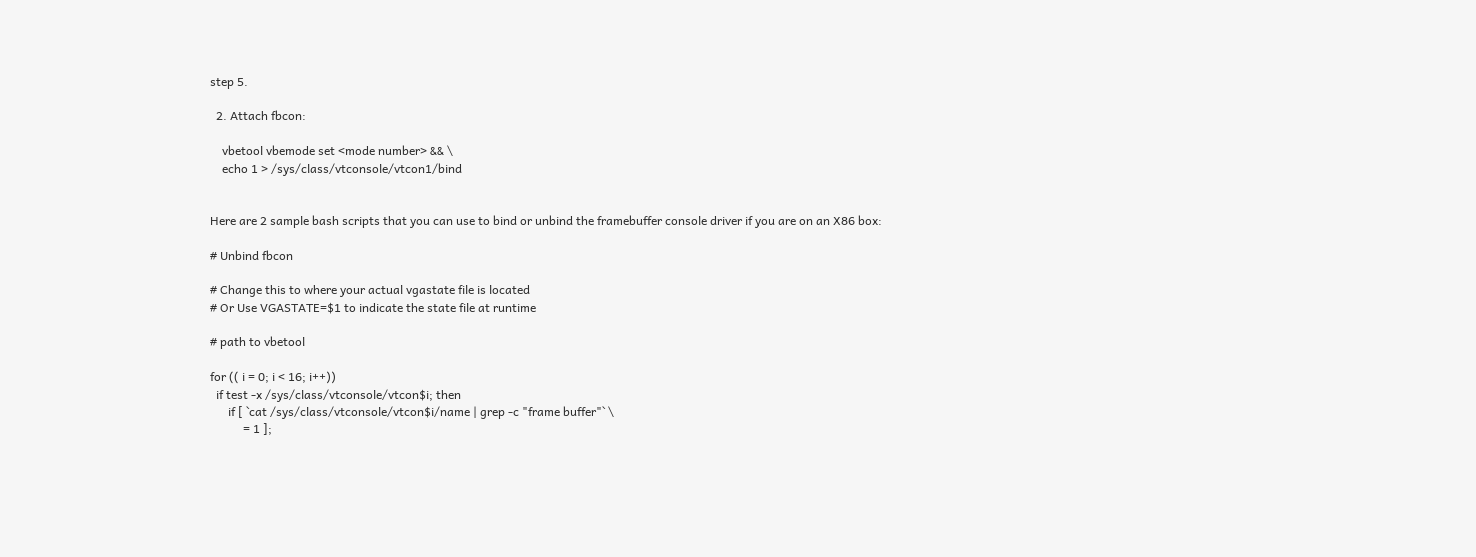step 5.

  2. Attach fbcon:

    vbetool vbemode set <mode number> && \
    echo 1 > /sys/class/vtconsole/vtcon1/bind


Here are 2 sample bash scripts that you can use to bind or unbind the framebuffer console driver if you are on an X86 box:

# Unbind fbcon

# Change this to where your actual vgastate file is located
# Or Use VGASTATE=$1 to indicate the state file at runtime

# path to vbetool

for (( i = 0; i < 16; i++))
  if test -x /sys/class/vtconsole/vtcon$i; then
      if [ `cat /sys/class/vtconsole/vtcon$i/name | grep -c "frame buffer"` \
           = 1 ];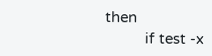then
          if test -x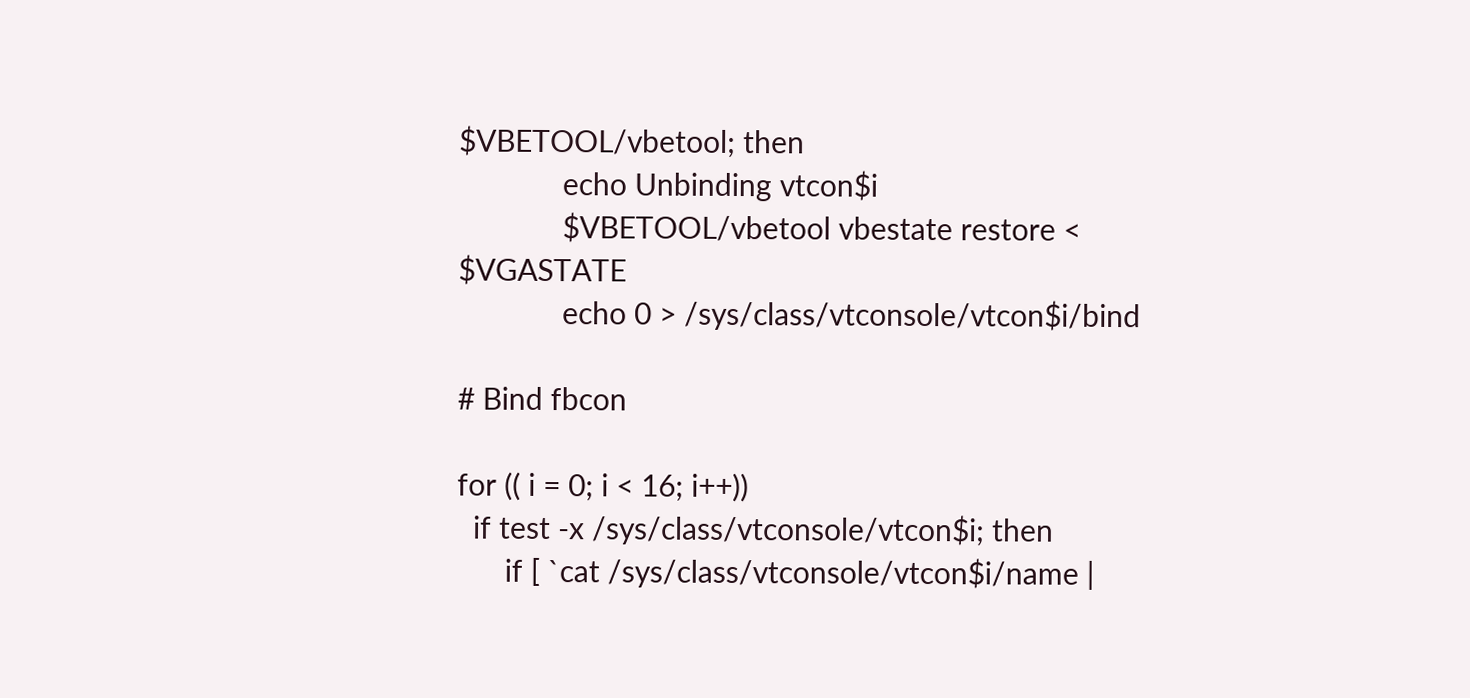$VBETOOL/vbetool; then
             echo Unbinding vtcon$i
             $VBETOOL/vbetool vbestate restore < $VGASTATE
             echo 0 > /sys/class/vtconsole/vtcon$i/bind

# Bind fbcon

for (( i = 0; i < 16; i++))
  if test -x /sys/class/vtconsole/vtcon$i; then
      if [ `cat /sys/class/vtconsole/vtcon$i/name |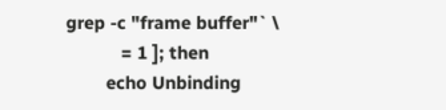grep -c "frame buffer"` \
           = 1 ]; then
        echo Unbinding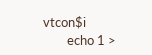vtcon$i
        echo 1 >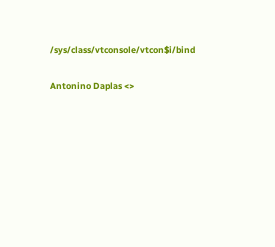/sys/class/vtconsole/vtcon$i/bind

Antonino Daplas <>